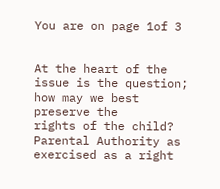You are on page 1of 3


At the heart of the issue is the question; how may we best preserve the
rights of the child? Parental Authority as exercised as a right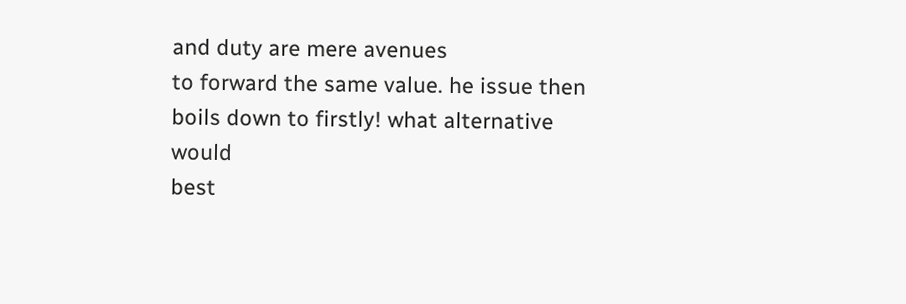and duty are mere avenues
to forward the same value. he issue then boils down to firstly! what alternative would
best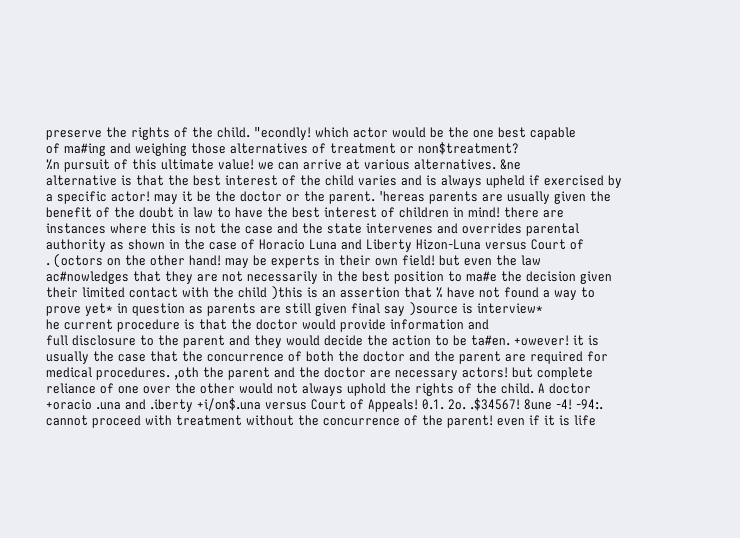preserve the rights of the child. "econdly! which actor would be the one best capable
of ma#ing and weighing those alternatives of treatment or non$treatment?
%n pursuit of this ultimate value! we can arrive at various alternatives. &ne
alternative is that the best interest of the child varies and is always upheld if exercised by
a specific actor! may it be the doctor or the parent. 'hereas parents are usually given the
benefit of the doubt in law to have the best interest of children in mind! there are
instances where this is not the case and the state intervenes and overrides parental
authority as shown in the case of Horacio Luna and Liberty Hizon-Luna versus Court of
. (octors on the other hand! may be experts in their own field! but even the law
ac#nowledges that they are not necessarily in the best position to ma#e the decision given
their limited contact with the child )this is an assertion that % have not found a way to
prove yet* in question as parents are still given final say )source is interview*
he current procedure is that the doctor would provide information and
full disclosure to the parent and they would decide the action to be ta#en. +owever! it is
usually the case that the concurrence of both the doctor and the parent are required for
medical procedures. ,oth the parent and the doctor are necessary actors! but complete
reliance of one over the other would not always uphold the rights of the child. A doctor
+oracio .una and .iberty +i/on$.una versus Court of Appeals! 0.1. 2o. .$34567! 8une -4! -94:.
cannot proceed with treatment without the concurrence of the parent! even if it is life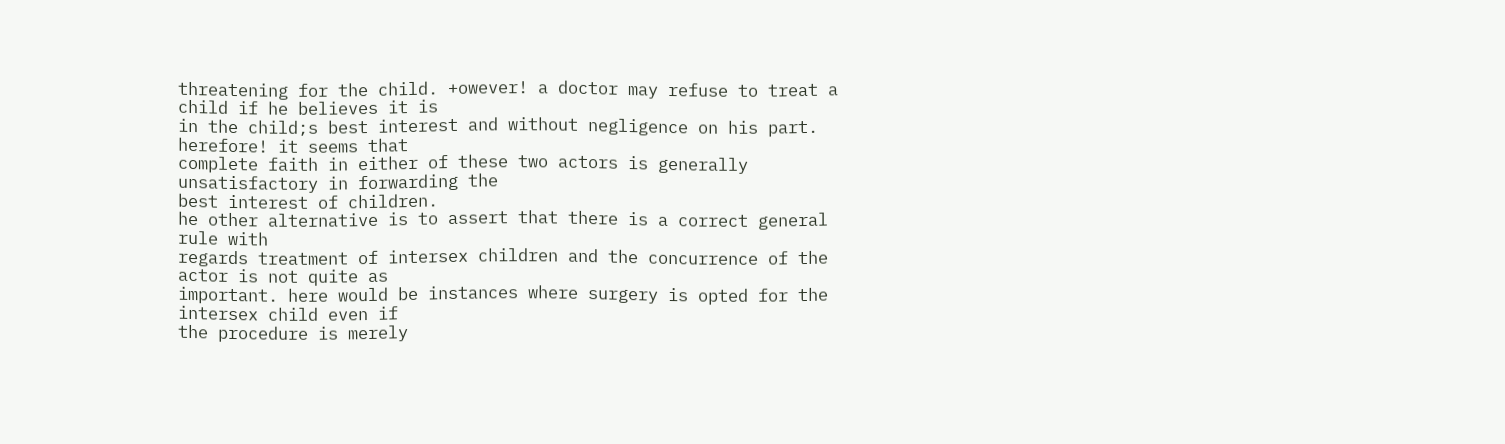threatening for the child. +owever! a doctor may refuse to treat a child if he believes it is
in the child;s best interest and without negligence on his part. herefore! it seems that
complete faith in either of these two actors is generally unsatisfactory in forwarding the
best interest of children.
he other alternative is to assert that there is a correct general rule with
regards treatment of intersex children and the concurrence of the actor is not quite as
important. here would be instances where surgery is opted for the intersex child even if
the procedure is merely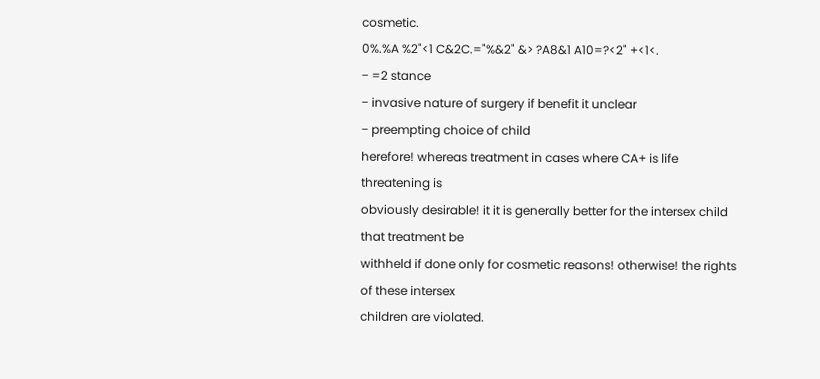cosmetic.
0%.%A %2"<1 C&2C.="%&2" &> ?A8&1 A10=?<2" +<1<.
− =2 stance
− invasive nature of surgery if benefit it unclear
− preempting choice of child
herefore! whereas treatment in cases where CA+ is life threatening is
obviously desirable! it it is generally better for the intersex child that treatment be
withheld if done only for cosmetic reasons! otherwise! the rights of these intersex
children are violated.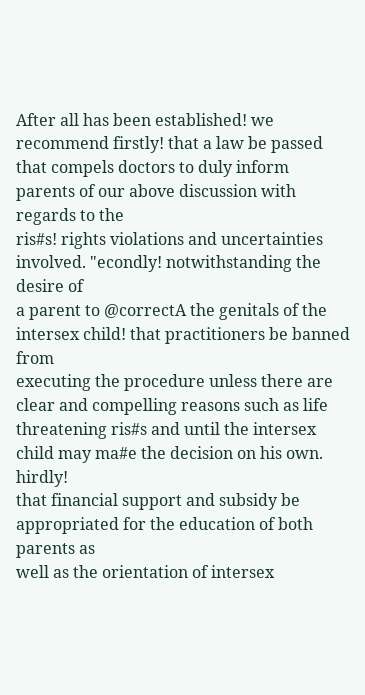After all has been established! we recommend firstly! that a law be passed
that compels doctors to duly inform parents of our above discussion with regards to the
ris#s! rights violations and uncertainties involved. "econdly! notwithstanding the desire of
a parent to @correctA the genitals of the intersex child! that practitioners be banned from
executing the procedure unless there are clear and compelling reasons such as life
threatening ris#s and until the intersex child may ma#e the decision on his own. hirdly!
that financial support and subsidy be appropriated for the education of both parents as
well as the orientation of intersex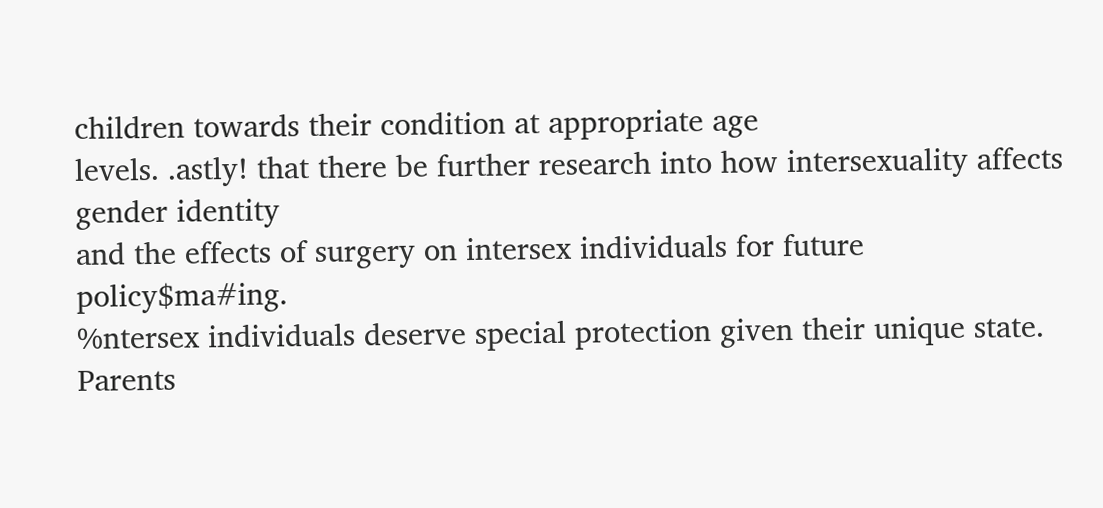children towards their condition at appropriate age
levels. .astly! that there be further research into how intersexuality affects gender identity
and the effects of surgery on intersex individuals for future policy$ma#ing.
%ntersex individuals deserve special protection given their unique state.
Parents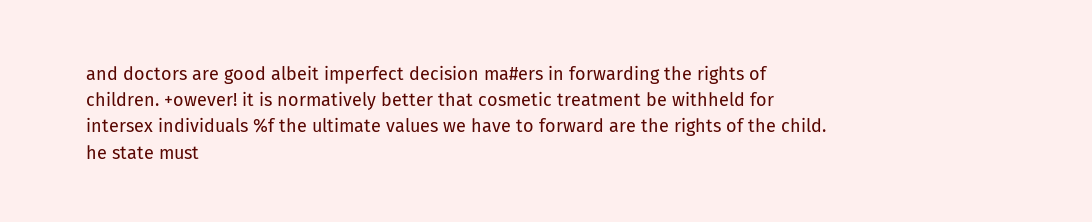and doctors are good albeit imperfect decision ma#ers in forwarding the rights of
children. +owever! it is normatively better that cosmetic treatment be withheld for
intersex individuals %f the ultimate values we have to forward are the rights of the child.
he state must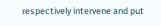respectively intervene and put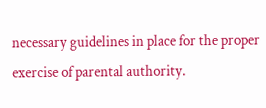necessary guidelines in place for the proper
exercise of parental authority.